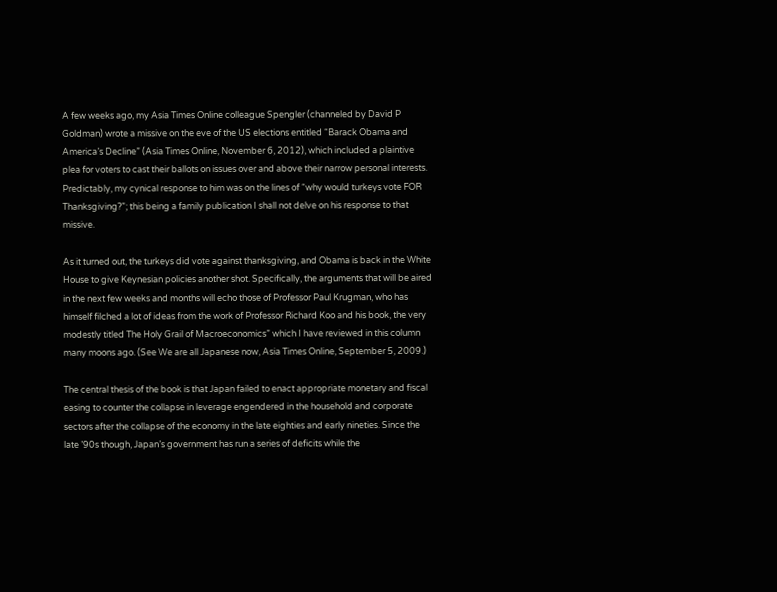A few weeks ago, my Asia Times Online colleague Spengler (channeled by David P Goldman) wrote a missive on the eve of the US elections entitled “Barack Obama and America’s Decline” (Asia Times Online, November 6, 2012), which included a plaintive plea for voters to cast their ballots on issues over and above their narrow personal interests. Predictably, my cynical response to him was on the lines of “why would turkeys vote FOR Thanksgiving?”; this being a family publication I shall not delve on his response to that missive.

As it turned out, the turkeys did vote against thanksgiving, and Obama is back in the White House to give Keynesian policies another shot. Specifically, the arguments that will be aired in the next few weeks and months will echo those of Professor Paul Krugman, who has himself filched a lot of ideas from the work of Professor Richard Koo and his book, the very modestly titled The Holy Grail of Macroeconomics” which I have reviewed in this column many moons ago. (See We are all Japanese now, Asia Times Online, September 5, 2009.)

The central thesis of the book is that Japan failed to enact appropriate monetary and fiscal easing to counter the collapse in leverage engendered in the household and corporate sectors after the collapse of the economy in the late eighties and early nineties. Since the late ’90s though, Japan’s government has run a series of deficits while the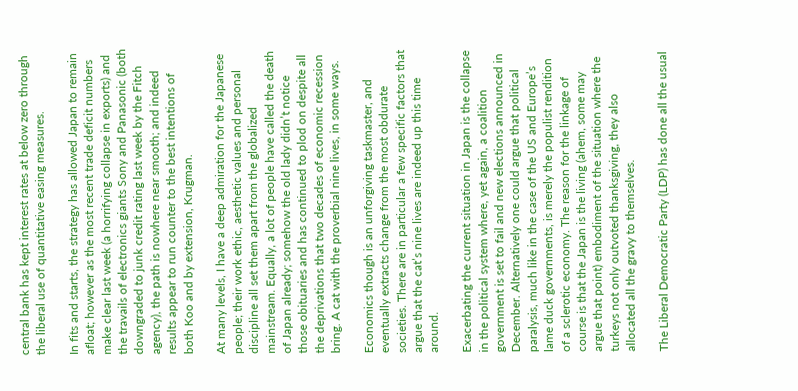central bank has kept interest rates at below zero through the liberal use of quantitative easing measures.

In fits and starts, the strategy has allowed Japan to remain afloat; however as the most recent trade deficit numbers make clear last week (a horrifying collapse in exports) and the travails of electronics giants Sony and Panasonic (both downgraded to junk credit rating last week by the Fitch agency), the path is nowhere near smooth; and indeed results appear to run counter to the best intentions of both Koo and by extension, Krugman.

At many levels, I have a deep admiration for the Japanese people; their work ethic, aesthetic values and personal discipline all set them apart from the globalized mainstream. Equally, a lot of people have called the death of Japan already; somehow the old lady didn’t notice those obituaries and has continued to plod on despite all the deprivations that two decades of economic recession bring. A cat with the proverbial nine lives, in some ways.

Economics though is an unforgiving taskmaster, and eventually extracts change from the most obdurate societies. There are in particular a few specific factors that argue that the cat’s nine lives are indeed up this time around.

Exacerbating the current situation in Japan is the collapse in the political system where, yet again, a coalition government is set to fail and new elections announced in December. Alternatively one could argue that political paralysis, much like in the case of the US and Europe’s lame duck governments, is merely the populist rendition of a sclerotic economy. The reason for the linkage of course is that the Japan is the living (ahem, some may argue that point) embodiment of the situation where the turkeys not only outvoted thanksgiving, they also allocated all the gravy to themselves.

The Liberal Democratic Party (LDP) has done all the usual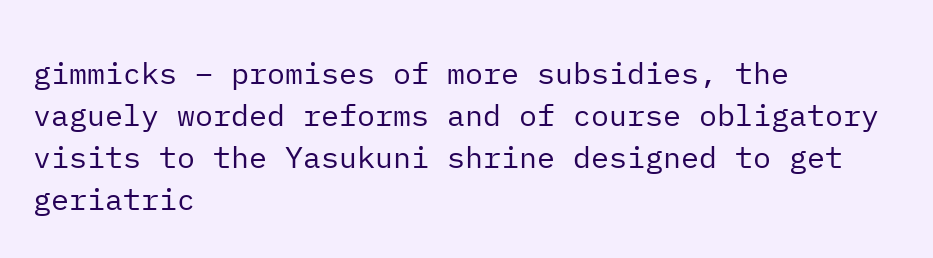gimmicks – promises of more subsidies, the vaguely worded reforms and of course obligatory visits to the Yasukuni shrine designed to get geriatric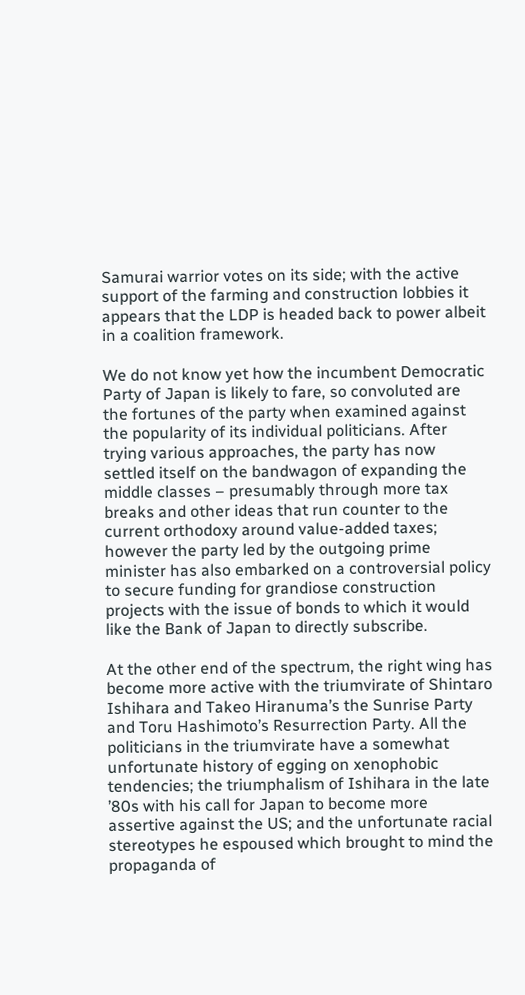Samurai warrior votes on its side; with the active support of the farming and construction lobbies it appears that the LDP is headed back to power albeit in a coalition framework.

We do not know yet how the incumbent Democratic Party of Japan is likely to fare, so convoluted are the fortunes of the party when examined against the popularity of its individual politicians. After trying various approaches, the party has now settled itself on the bandwagon of expanding the middle classes – presumably through more tax breaks and other ideas that run counter to the current orthodoxy around value-added taxes; however the party led by the outgoing prime minister has also embarked on a controversial policy to secure funding for grandiose construction projects with the issue of bonds to which it would like the Bank of Japan to directly subscribe.

At the other end of the spectrum, the right wing has become more active with the triumvirate of Shintaro Ishihara and Takeo Hiranuma’s the Sunrise Party and Toru Hashimoto’s Resurrection Party. All the politicians in the triumvirate have a somewhat unfortunate history of egging on xenophobic tendencies; the triumphalism of Ishihara in the late ’80s with his call for Japan to become more assertive against the US; and the unfortunate racial stereotypes he espoused which brought to mind the propaganda of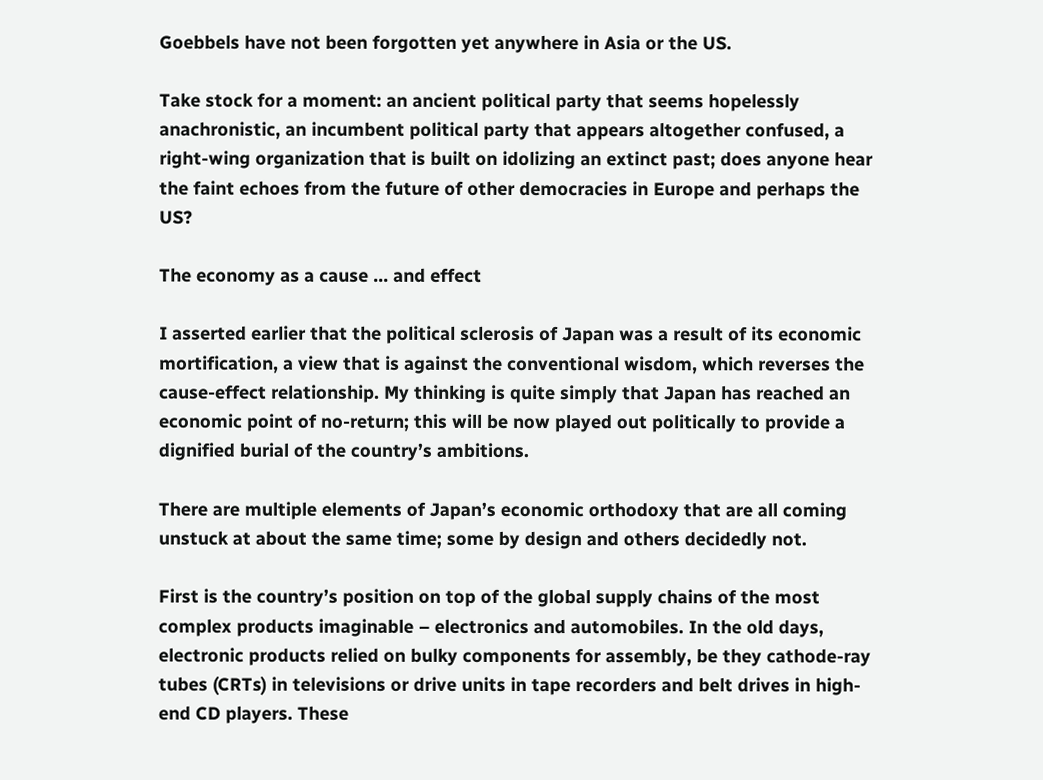Goebbels have not been forgotten yet anywhere in Asia or the US.

Take stock for a moment: an ancient political party that seems hopelessly anachronistic, an incumbent political party that appears altogether confused, a right-wing organization that is built on idolizing an extinct past; does anyone hear the faint echoes from the future of other democracies in Europe and perhaps the US?

The economy as a cause … and effect

I asserted earlier that the political sclerosis of Japan was a result of its economic mortification, a view that is against the conventional wisdom, which reverses the cause-effect relationship. My thinking is quite simply that Japan has reached an economic point of no-return; this will be now played out politically to provide a dignified burial of the country’s ambitions.

There are multiple elements of Japan’s economic orthodoxy that are all coming unstuck at about the same time; some by design and others decidedly not.

First is the country’s position on top of the global supply chains of the most complex products imaginable – electronics and automobiles. In the old days, electronic products relied on bulky components for assembly, be they cathode-ray tubes (CRTs) in televisions or drive units in tape recorders and belt drives in high-end CD players. These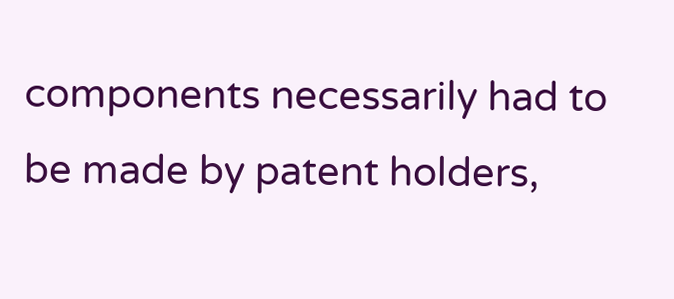components necessarily had to be made by patent holders,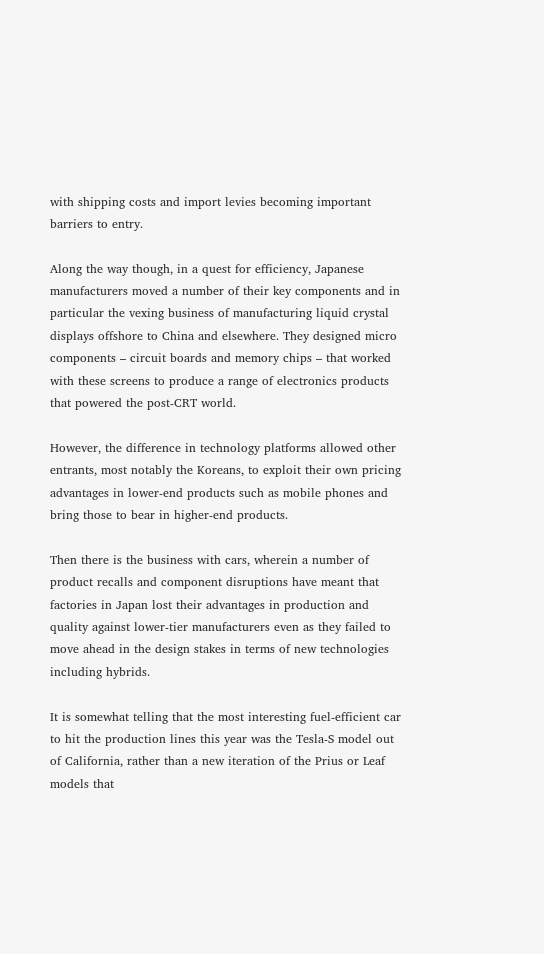with shipping costs and import levies becoming important barriers to entry.

Along the way though, in a quest for efficiency, Japanese manufacturers moved a number of their key components and in particular the vexing business of manufacturing liquid crystal displays offshore to China and elsewhere. They designed micro components – circuit boards and memory chips – that worked with these screens to produce a range of electronics products that powered the post-CRT world.

However, the difference in technology platforms allowed other entrants, most notably the Koreans, to exploit their own pricing advantages in lower-end products such as mobile phones and bring those to bear in higher-end products.

Then there is the business with cars, wherein a number of product recalls and component disruptions have meant that factories in Japan lost their advantages in production and quality against lower-tier manufacturers even as they failed to move ahead in the design stakes in terms of new technologies including hybrids.

It is somewhat telling that the most interesting fuel-efficient car to hit the production lines this year was the Tesla-S model out of California, rather than a new iteration of the Prius or Leaf models that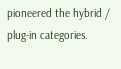pioneered the hybrid / plug-in categories.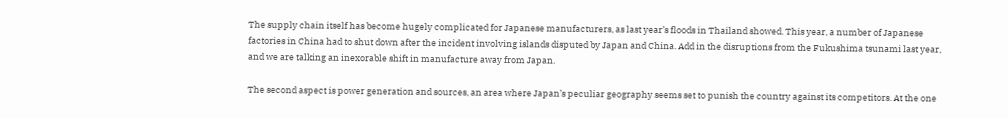The supply chain itself has become hugely complicated for Japanese manufacturers, as last year’s floods in Thailand showed. This year, a number of Japanese factories in China had to shut down after the incident involving islands disputed by Japan and China. Add in the disruptions from the Fukushima tsunami last year, and we are talking an inexorable shift in manufacture away from Japan.

The second aspect is power generation and sources, an area where Japan’s peculiar geography seems set to punish the country against its competitors. At the one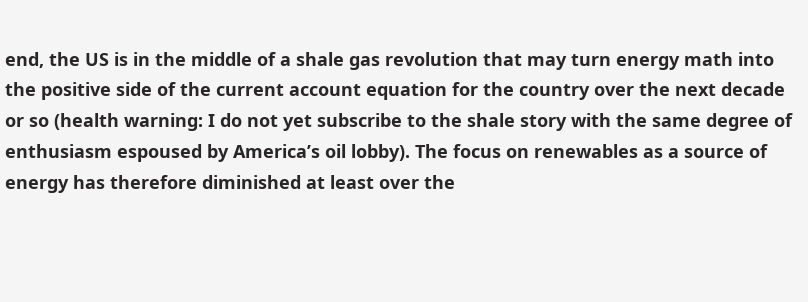end, the US is in the middle of a shale gas revolution that may turn energy math into the positive side of the current account equation for the country over the next decade or so (health warning: I do not yet subscribe to the shale story with the same degree of enthusiasm espoused by America’s oil lobby). The focus on renewables as a source of energy has therefore diminished at least over the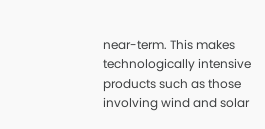near-term. This makes technologically intensive products such as those involving wind and solar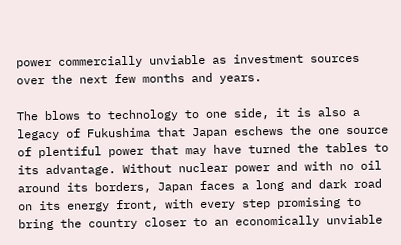power commercially unviable as investment sources over the next few months and years.

The blows to technology to one side, it is also a legacy of Fukushima that Japan eschews the one source of plentiful power that may have turned the tables to its advantage. Without nuclear power and with no oil around its borders, Japan faces a long and dark road on its energy front, with every step promising to bring the country closer to an economically unviable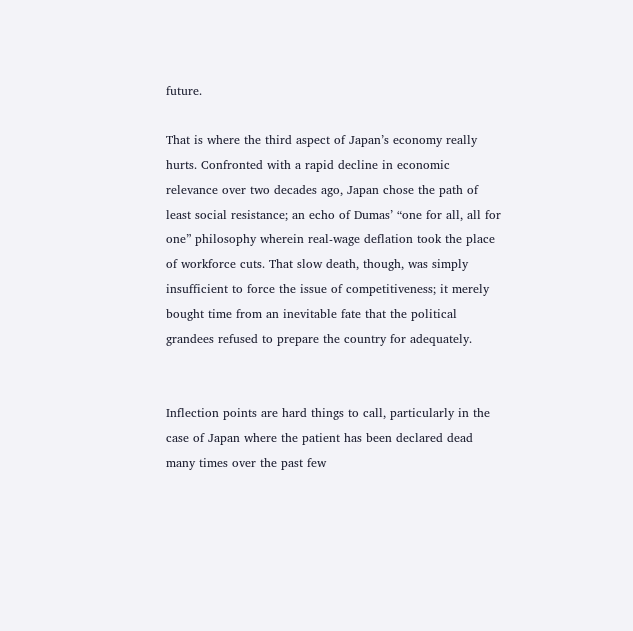future.

That is where the third aspect of Japan’s economy really hurts. Confronted with a rapid decline in economic relevance over two decades ago, Japan chose the path of least social resistance; an echo of Dumas’ “one for all, all for one” philosophy wherein real-wage deflation took the place of workforce cuts. That slow death, though, was simply insufficient to force the issue of competitiveness; it merely bought time from an inevitable fate that the political grandees refused to prepare the country for adequately.


Inflection points are hard things to call, particularly in the case of Japan where the patient has been declared dead many times over the past few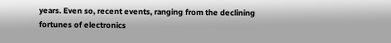years. Even so, recent events, ranging from the declining fortunes of electronics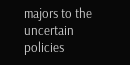majors to the uncertain policies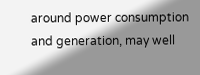around power consumption and generation, may well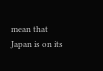mean that Japan is on its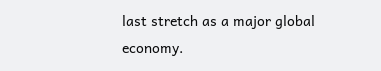last stretch as a major global economy.